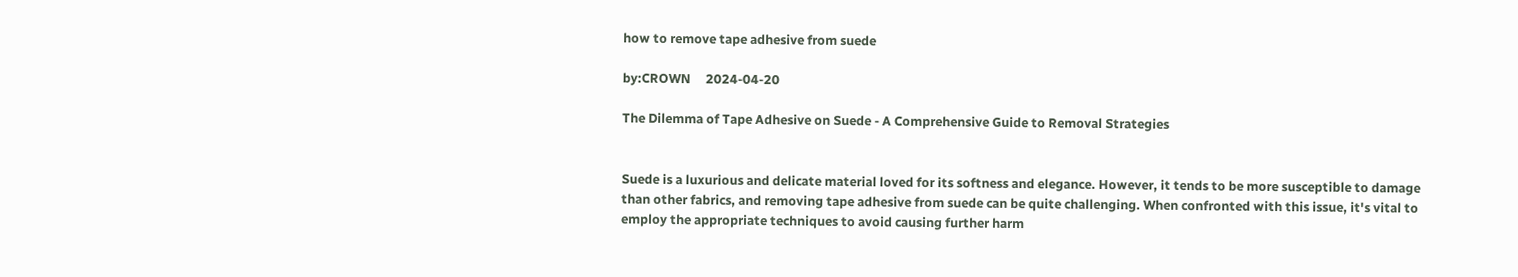how to remove tape adhesive from suede

by:CROWN     2024-04-20

The Dilemma of Tape Adhesive on Suede - A Comprehensive Guide to Removal Strategies


Suede is a luxurious and delicate material loved for its softness and elegance. However, it tends to be more susceptible to damage than other fabrics, and removing tape adhesive from suede can be quite challenging. When confronted with this issue, it's vital to employ the appropriate techniques to avoid causing further harm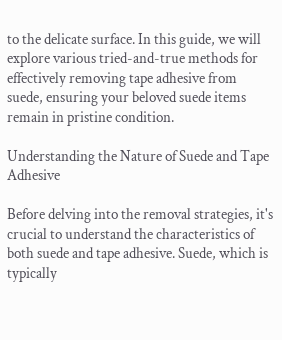to the delicate surface. In this guide, we will explore various tried-and-true methods for effectively removing tape adhesive from suede, ensuring your beloved suede items remain in pristine condition.

Understanding the Nature of Suede and Tape Adhesive

Before delving into the removal strategies, it's crucial to understand the characteristics of both suede and tape adhesive. Suede, which is typically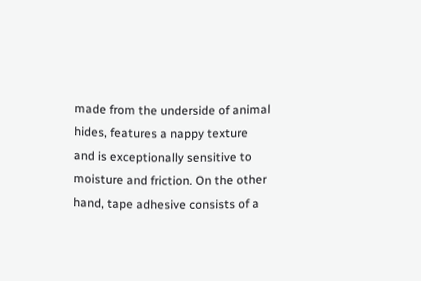made from the underside of animal hides, features a nappy texture and is exceptionally sensitive to moisture and friction. On the other hand, tape adhesive consists of a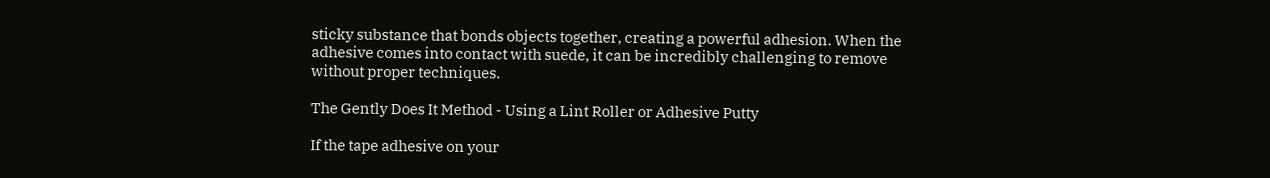sticky substance that bonds objects together, creating a powerful adhesion. When the adhesive comes into contact with suede, it can be incredibly challenging to remove without proper techniques.

The Gently Does It Method - Using a Lint Roller or Adhesive Putty

If the tape adhesive on your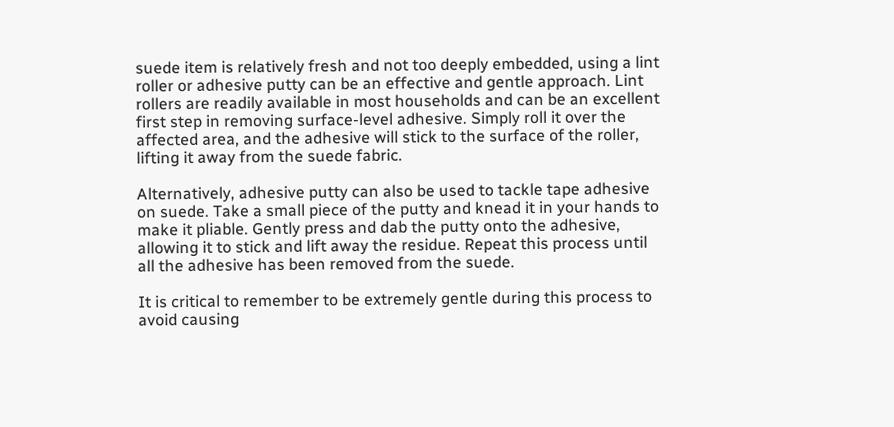suede item is relatively fresh and not too deeply embedded, using a lint roller or adhesive putty can be an effective and gentle approach. Lint rollers are readily available in most households and can be an excellent first step in removing surface-level adhesive. Simply roll it over the affected area, and the adhesive will stick to the surface of the roller, lifting it away from the suede fabric.

Alternatively, adhesive putty can also be used to tackle tape adhesive on suede. Take a small piece of the putty and knead it in your hands to make it pliable. Gently press and dab the putty onto the adhesive, allowing it to stick and lift away the residue. Repeat this process until all the adhesive has been removed from the suede.

It is critical to remember to be extremely gentle during this process to avoid causing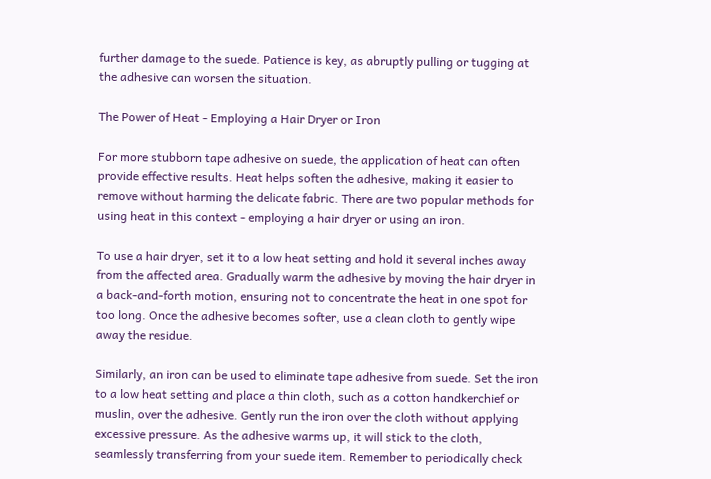further damage to the suede. Patience is key, as abruptly pulling or tugging at the adhesive can worsen the situation.

The Power of Heat - Employing a Hair Dryer or Iron

For more stubborn tape adhesive on suede, the application of heat can often provide effective results. Heat helps soften the adhesive, making it easier to remove without harming the delicate fabric. There are two popular methods for using heat in this context - employing a hair dryer or using an iron.

To use a hair dryer, set it to a low heat setting and hold it several inches away from the affected area. Gradually warm the adhesive by moving the hair dryer in a back-and-forth motion, ensuring not to concentrate the heat in one spot for too long. Once the adhesive becomes softer, use a clean cloth to gently wipe away the residue.

Similarly, an iron can be used to eliminate tape adhesive from suede. Set the iron to a low heat setting and place a thin cloth, such as a cotton handkerchief or muslin, over the adhesive. Gently run the iron over the cloth without applying excessive pressure. As the adhesive warms up, it will stick to the cloth, seamlessly transferring from your suede item. Remember to periodically check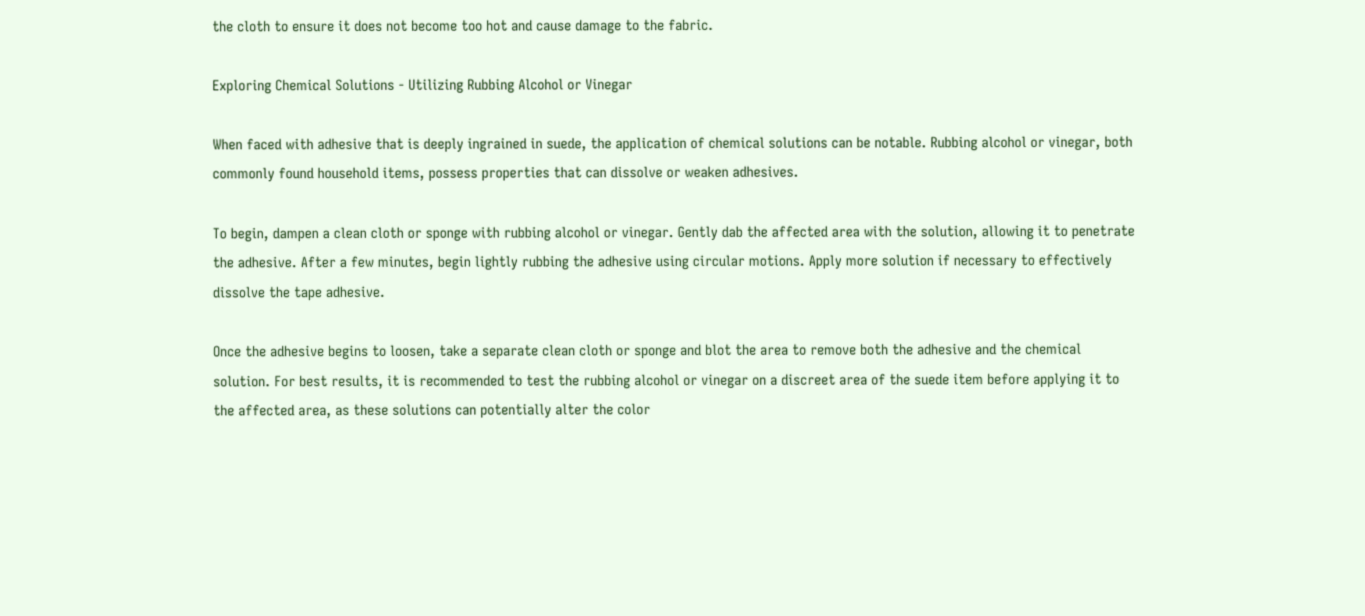the cloth to ensure it does not become too hot and cause damage to the fabric.

Exploring Chemical Solutions - Utilizing Rubbing Alcohol or Vinegar

When faced with adhesive that is deeply ingrained in suede, the application of chemical solutions can be notable. Rubbing alcohol or vinegar, both commonly found household items, possess properties that can dissolve or weaken adhesives.

To begin, dampen a clean cloth or sponge with rubbing alcohol or vinegar. Gently dab the affected area with the solution, allowing it to penetrate the adhesive. After a few minutes, begin lightly rubbing the adhesive using circular motions. Apply more solution if necessary to effectively dissolve the tape adhesive.

Once the adhesive begins to loosen, take a separate clean cloth or sponge and blot the area to remove both the adhesive and the chemical solution. For best results, it is recommended to test the rubbing alcohol or vinegar on a discreet area of the suede item before applying it to the affected area, as these solutions can potentially alter the color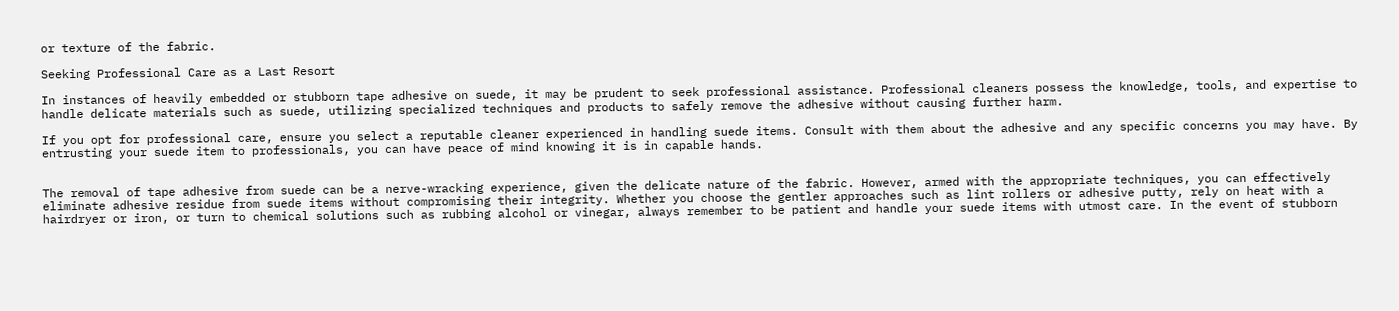or texture of the fabric.

Seeking Professional Care as a Last Resort

In instances of heavily embedded or stubborn tape adhesive on suede, it may be prudent to seek professional assistance. Professional cleaners possess the knowledge, tools, and expertise to handle delicate materials such as suede, utilizing specialized techniques and products to safely remove the adhesive without causing further harm.

If you opt for professional care, ensure you select a reputable cleaner experienced in handling suede items. Consult with them about the adhesive and any specific concerns you may have. By entrusting your suede item to professionals, you can have peace of mind knowing it is in capable hands.


The removal of tape adhesive from suede can be a nerve-wracking experience, given the delicate nature of the fabric. However, armed with the appropriate techniques, you can effectively eliminate adhesive residue from suede items without compromising their integrity. Whether you choose the gentler approaches such as lint rollers or adhesive putty, rely on heat with a hairdryer or iron, or turn to chemical solutions such as rubbing alcohol or vinegar, always remember to be patient and handle your suede items with utmost care. In the event of stubborn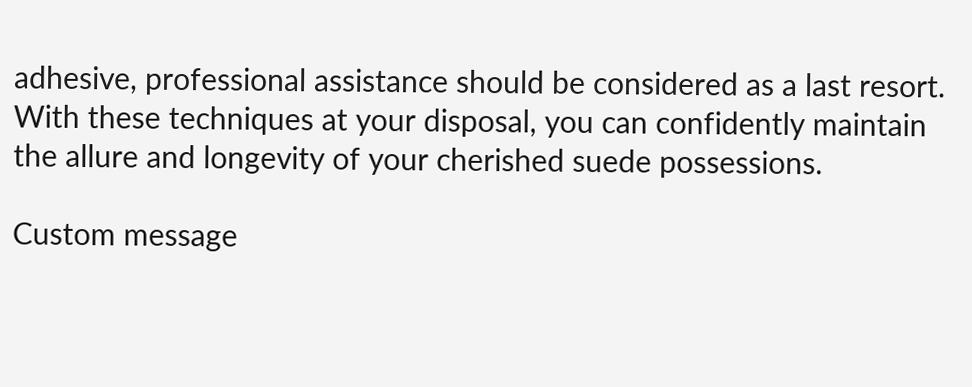adhesive, professional assistance should be considered as a last resort. With these techniques at your disposal, you can confidently maintain the allure and longevity of your cherished suede possessions.

Custom message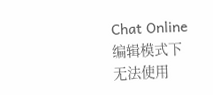Chat Online 编辑模式下无法使用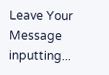Leave Your Message inputting...